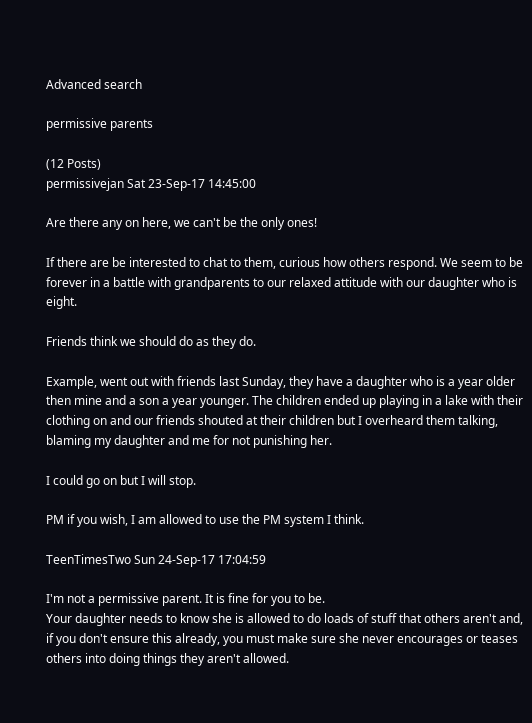Advanced search

permissive parents

(12 Posts)
permissivejan Sat 23-Sep-17 14:45:00

Are there any on here, we can't be the only ones!

If there are be interested to chat to them, curious how others respond. We seem to be forever in a battle with grandparents to our relaxed attitude with our daughter who is eight.

Friends think we should do as they do.

Example, went out with friends last Sunday, they have a daughter who is a year older then mine and a son a year younger. The children ended up playing in a lake with their clothing on and our friends shouted at their children but I overheard them talking, blaming my daughter and me for not punishing her.

I could go on but I will stop.

PM if you wish, I am allowed to use the PM system I think.

TeenTimesTwo Sun 24-Sep-17 17:04:59

I'm not a permissive parent. It is fine for you to be.
Your daughter needs to know she is allowed to do loads of stuff that others aren't and, if you don't ensure this already, you must make sure she never encourages or teases others into doing things they aren't allowed.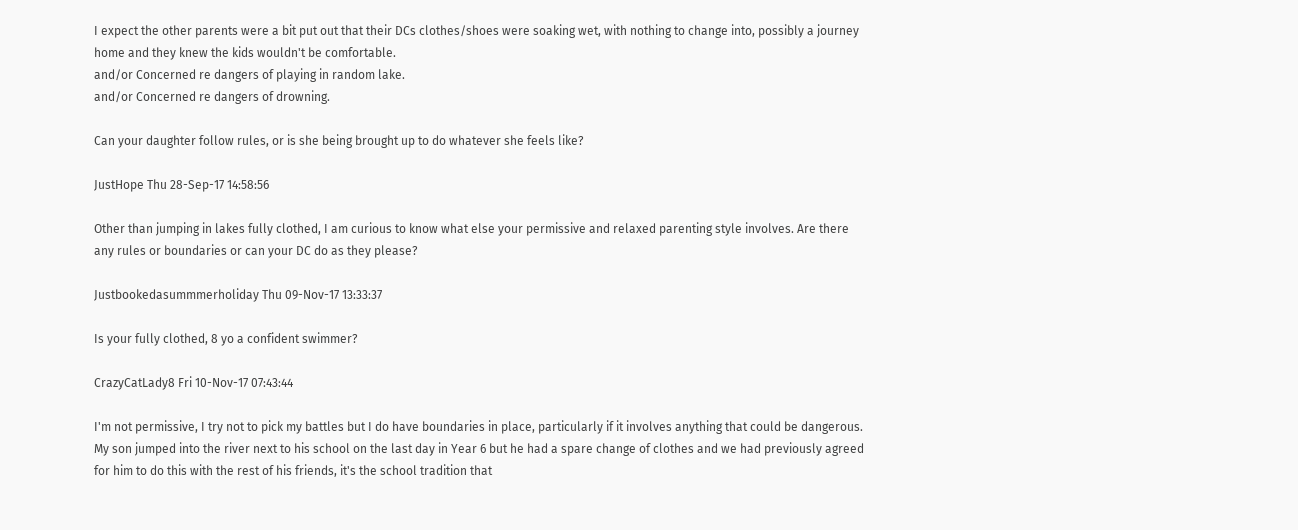I expect the other parents were a bit put out that their DCs clothes/shoes were soaking wet, with nothing to change into, possibly a journey home and they knew the kids wouldn't be comfortable.
and/or Concerned re dangers of playing in random lake.
and/or Concerned re dangers of drowning.

Can your daughter follow rules, or is she being brought up to do whatever she feels like?

JustHope Thu 28-Sep-17 14:58:56

Other than jumping in lakes fully clothed, I am curious to know what else your permissive and relaxed parenting style involves. Are there any rules or boundaries or can your DC do as they please?

Justbookedasummmerholiday Thu 09-Nov-17 13:33:37

Is your fully clothed, 8 yo a confident swimmer?

CrazyCatLady8 Fri 10-Nov-17 07:43:44

I'm not permissive, I try not to pick my battles but I do have boundaries in place, particularly if it involves anything that could be dangerous. My son jumped into the river next to his school on the last day in Year 6 but he had a spare change of clothes and we had previously agreed for him to do this with the rest of his friends, it's the school tradition that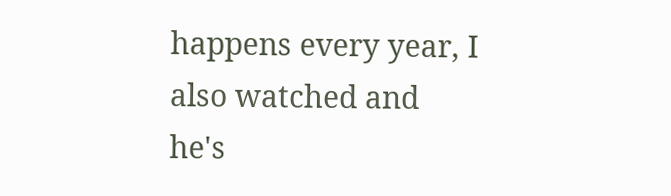happens every year, I also watched and he's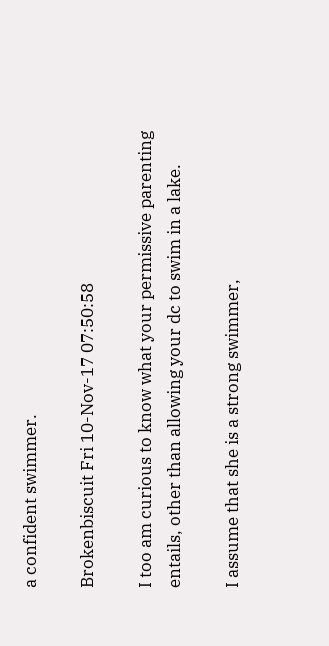a confident swimmer.

Brokenbiscuit Fri 10-Nov-17 07:50:58

I too am curious to know what your permissive parenting entails, other than allowing your dc to swim in a lake.

I assume that she is a strong swimmer,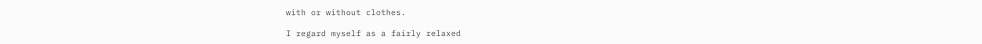with or without clothes.

I regard myself as a fairly relaxed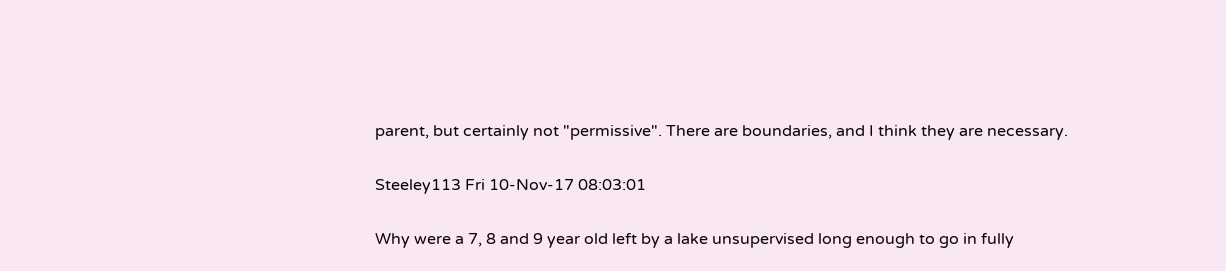parent, but certainly not "permissive". There are boundaries, and I think they are necessary.

Steeley113 Fri 10-Nov-17 08:03:01

Why were a 7, 8 and 9 year old left by a lake unsupervised long enough to go in fully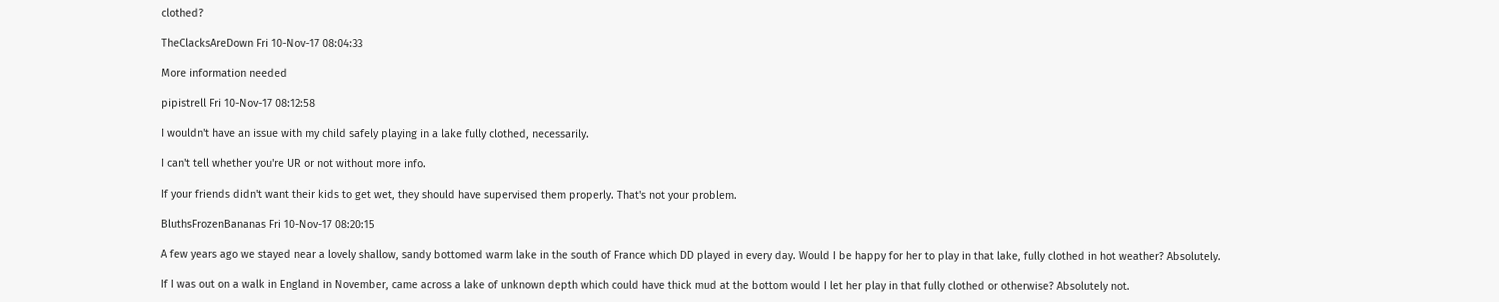clothed?

TheClacksAreDown Fri 10-Nov-17 08:04:33

More information needed

pipistrell Fri 10-Nov-17 08:12:58

I wouldn't have an issue with my child safely playing in a lake fully clothed, necessarily.

I can't tell whether you're UR or not without more info.

If your friends didn't want their kids to get wet, they should have supervised them properly. That's not your problem.

BluthsFrozenBananas Fri 10-Nov-17 08:20:15

A few years ago we stayed near a lovely shallow, sandy bottomed warm lake in the south of France which DD played in every day. Would I be happy for her to play in that lake, fully clothed in hot weather? Absolutely.

If I was out on a walk in England in November, came across a lake of unknown depth which could have thick mud at the bottom would I let her play in that fully clothed or otherwise? Absolutely not.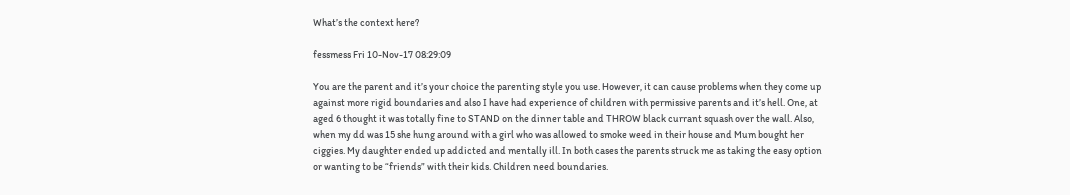What’s the context here?

fessmess Fri 10-Nov-17 08:29:09

You are the parent and it’s your choice the parenting style you use. However, it can cause problems when they come up against more rigid boundaries and also I have had experience of children with permissive parents and it’s hell. One, at aged 6 thought it was totally fine to STAND on the dinner table and THROW black currant squash over the wall. Also, when my dd was 15 she hung around with a girl who was allowed to smoke weed in their house and Mum bought her ciggies. My daughter ended up addicted and mentally ill. In both cases the parents struck me as taking the easy option or wanting to be “friends” with their kids. Children need boundaries.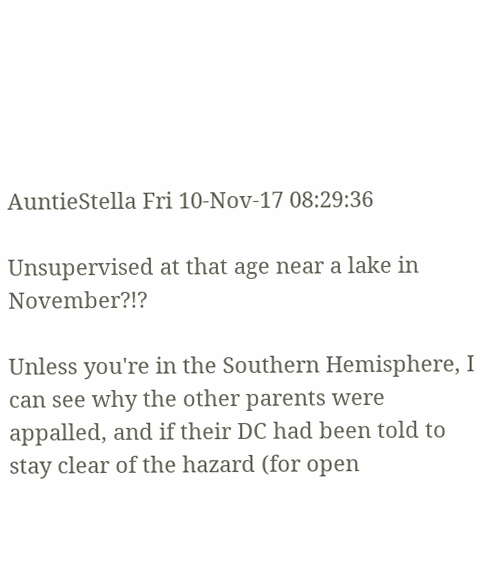AuntieStella Fri 10-Nov-17 08:29:36

Unsupervised at that age near a lake in November?!?

Unless you're in the Southern Hemisphere, I can see why the other parents were appalled, and if their DC had been told to stay clear of the hazard (for open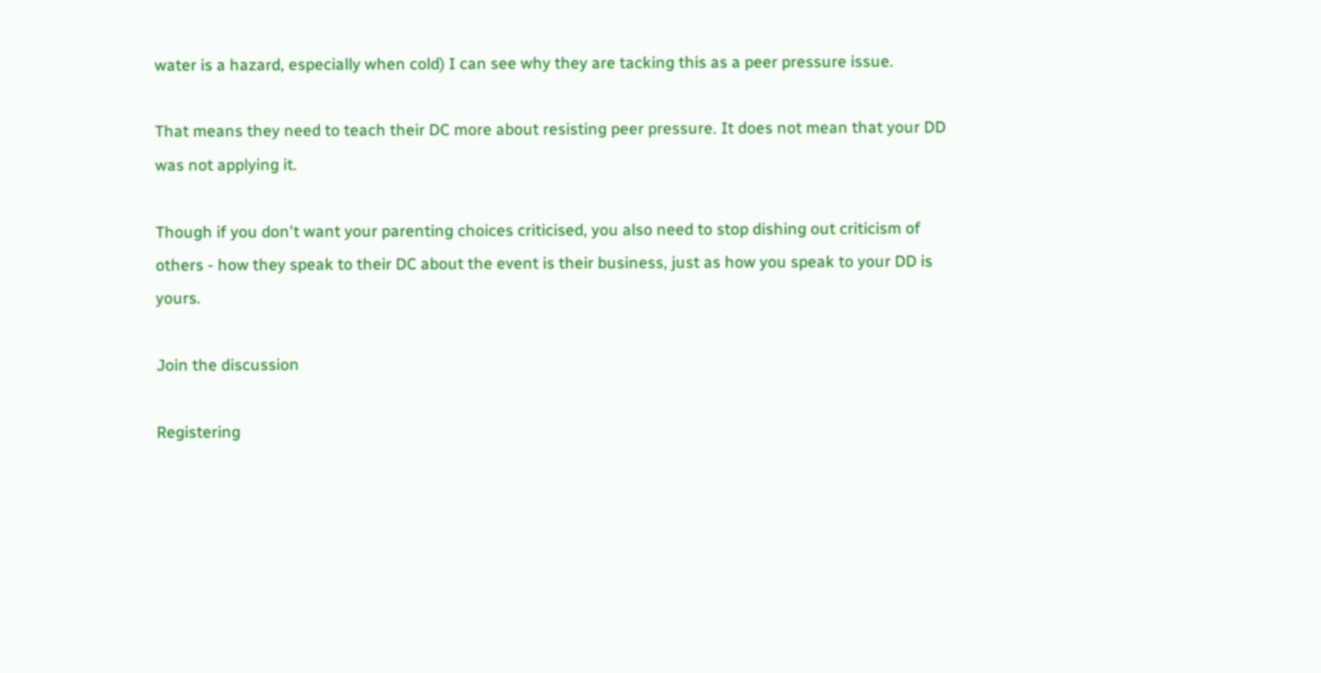water is a hazard, especially when cold) I can see why they are tacking this as a peer pressure issue.

That means they need to teach their DC more about resisting peer pressure. It does not mean that your DD was not applying it.

Though if you don't want your parenting choices criticised, you also need to stop dishing out criticism of others - how they speak to their DC about the event is their business, just as how you speak to your DD is yours.

Join the discussion

Registering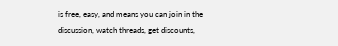is free, easy, and means you can join in the discussion, watch threads, get discounts,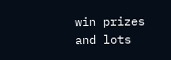win prizes and lots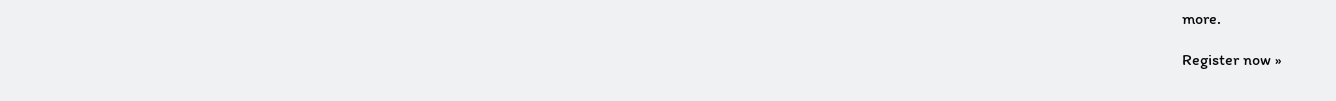more.

Register now »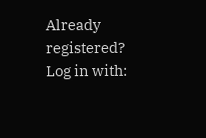Already registered? Log in with: